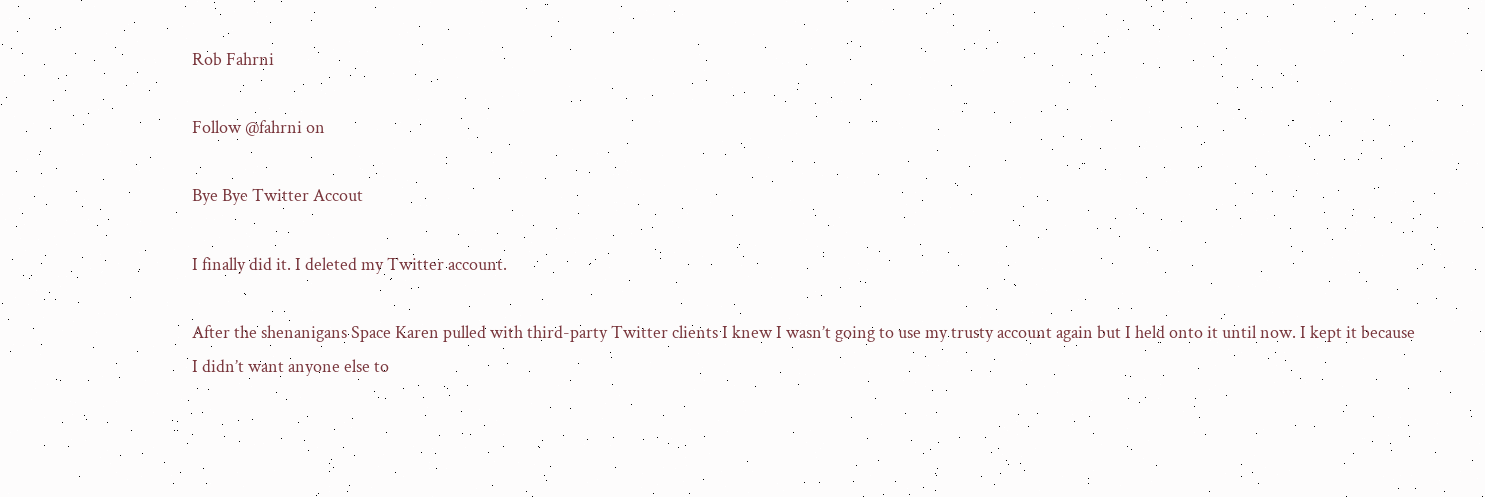Rob Fahrni

Follow @fahrni on

Bye Bye Twitter Accout

I finally did it. I deleted my Twitter account.

After the shenanigans Space Karen pulled with third-party Twitter clients I knew I wasn’t going to use my trusty account again but I held onto it until now. I kept it because I didn’t want anyone else to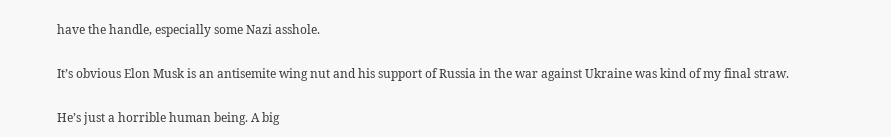have the handle, especially some Nazi asshole.

It’s obvious Elon Musk is an antisemite wing nut and his support of Russia in the war against Ukraine was kind of my final straw.

He’s just a horrible human being. A big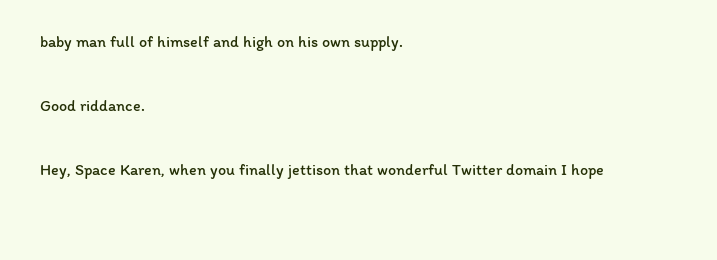baby man full of himself and high on his own supply.

Good riddance.

Hey, Space Karen, when you finally jettison that wonderful Twitter domain I hope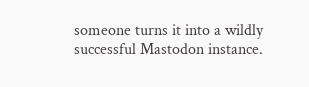someone turns it into a wildly successful Mastodon instance.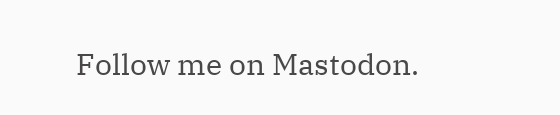Follow me on Mastodon.